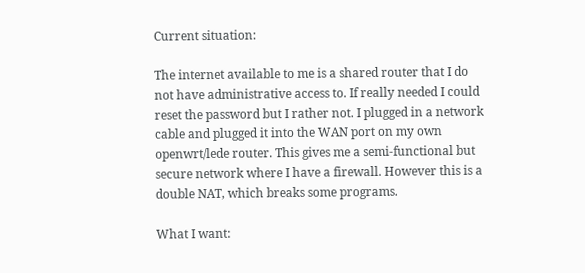Current situation:

The internet available to me is a shared router that I do not have administrative access to. If really needed I could reset the password but I rather not. I plugged in a network cable and plugged it into the WAN port on my own openwrt/lede router. This gives me a semi-functional but secure network where I have a firewall. However this is a double NAT, which breaks some programs.

What I want: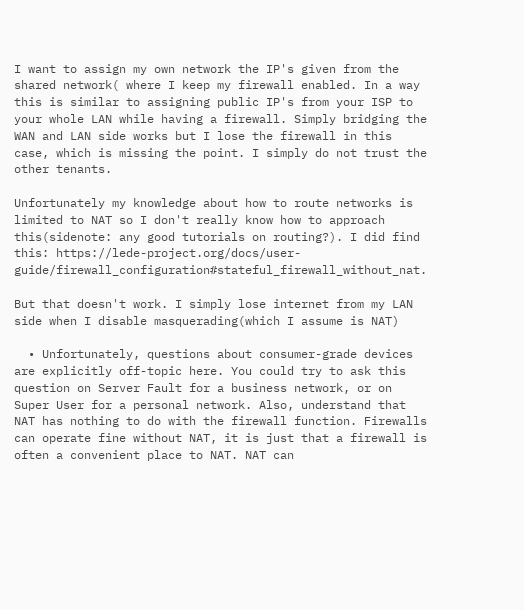I want to assign my own network the IP's given from the shared network( where I keep my firewall enabled. In a way this is similar to assigning public IP's from your ISP to your whole LAN while having a firewall. Simply bridging the WAN and LAN side works but I lose the firewall in this case, which is missing the point. I simply do not trust the other tenants.

Unfortunately my knowledge about how to route networks is limited to NAT so I don't really know how to approach this(sidenote: any good tutorials on routing?). I did find this: https://lede-project.org/docs/user-guide/firewall_configuration#stateful_firewall_without_nat.

But that doesn't work. I simply lose internet from my LAN side when I disable masquerading(which I assume is NAT)

  • Unfortunately, questions about consumer-grade devices are explicitly off-topic here. You could try to ask this question on Server Fault for a business network, or on Super User for a personal network. Also, understand that NAT has nothing to do with the firewall function. Firewalls can operate fine without NAT, it is just that a firewall is often a convenient place to NAT. NAT can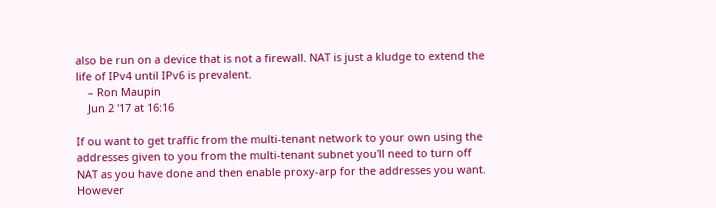also be run on a device that is not a firewall. NAT is just a kludge to extend the life of IPv4 until IPv6 is prevalent.
    – Ron Maupin
    Jun 2 '17 at 16:16

If ou want to get traffic from the multi-tenant network to your own using the addresses given to you from the multi-tenant subnet you'll need to turn off NAT as you have done and then enable proxy-arp for the addresses you want. However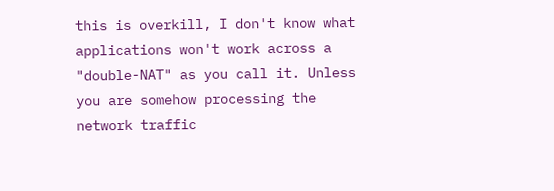this is overkill, I don't know what applications won't work across a "double-NAT" as you call it. Unless you are somehow processing the network traffic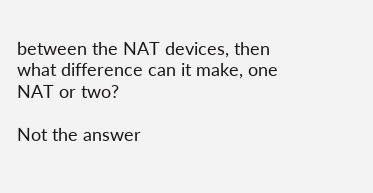between the NAT devices, then what difference can it make, one NAT or two?

Not the answer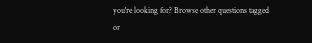you're looking for? Browse other questions tagged or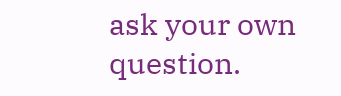ask your own question.